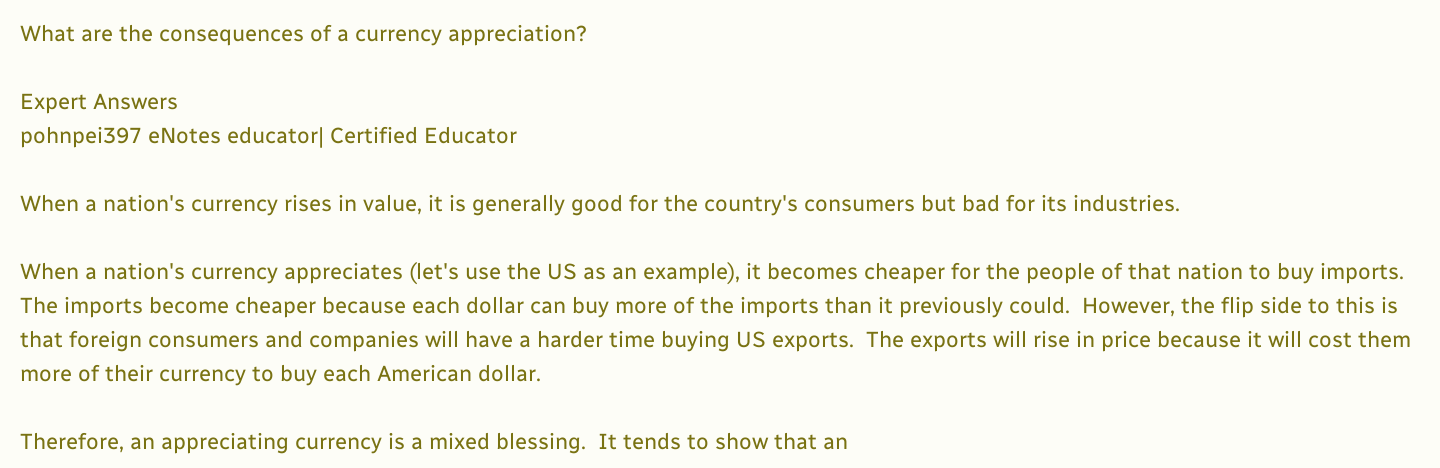What are the consequences of a currency appreciation?

Expert Answers
pohnpei397 eNotes educator| Certified Educator

When a nation's currency rises in value, it is generally good for the country's consumers but bad for its industries.

When a nation's currency appreciates (let's use the US as an example), it becomes cheaper for the people of that nation to buy imports.  The imports become cheaper because each dollar can buy more of the imports than it previously could.  However, the flip side to this is that foreign consumers and companies will have a harder time buying US exports.  The exports will rise in price because it will cost them more of their currency to buy each American dollar.

Therefore, an appreciating currency is a mixed blessing.  It tends to show that an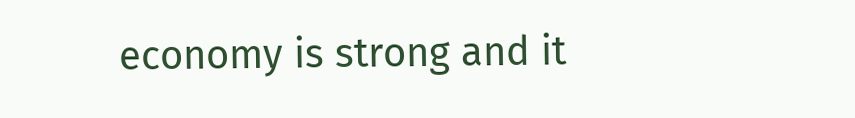economy is strong and it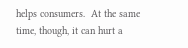helps consumers.  At the same time, though, it can hurt a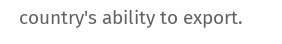country's ability to export.